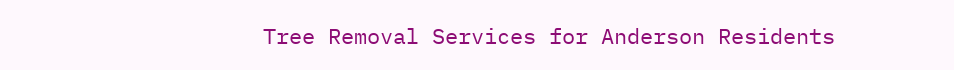Tree Removal Services for Anderson Residents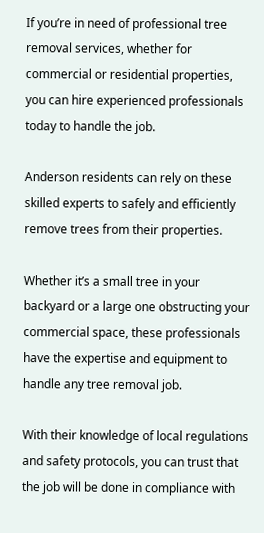If you’re in need of professional tree removal services, whether for commercial or residential properties, you can hire experienced professionals today to handle the job.

Anderson residents can rely on these skilled experts to safely and efficiently remove trees from their properties.

Whether it’s a small tree in your backyard or a large one obstructing your commercial space, these professionals have the expertise and equipment to handle any tree removal job.

With their knowledge of local regulations and safety protocols, you can trust that the job will be done in compliance with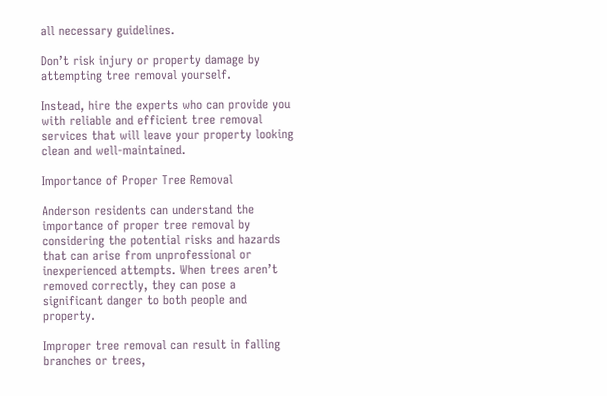all necessary guidelines.

Don’t risk injury or property damage by attempting tree removal yourself.

Instead, hire the experts who can provide you with reliable and efficient tree removal services that will leave your property looking clean and well-maintained.

Importance of Proper Tree Removal

Anderson residents can understand the importance of proper tree removal by considering the potential risks and hazards that can arise from unprofessional or inexperienced attempts. When trees aren’t removed correctly, they can pose a significant danger to both people and property.

Improper tree removal can result in falling branches or trees,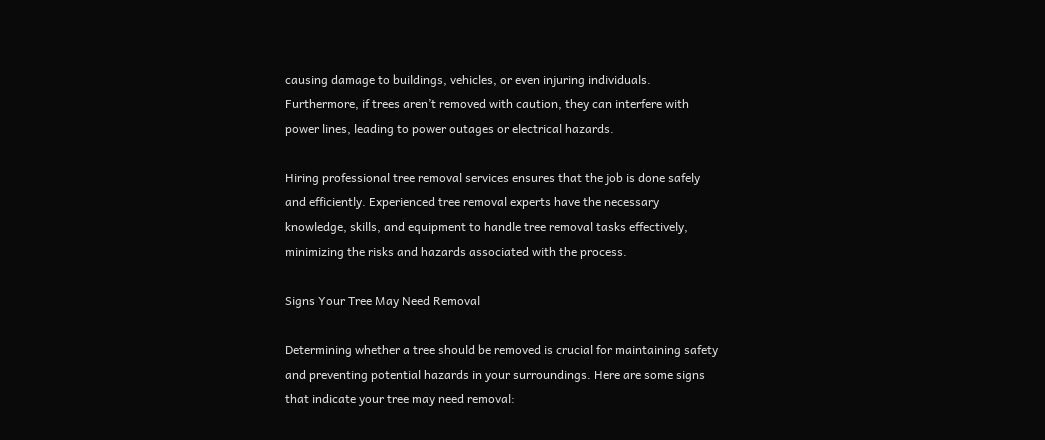causing damage to buildings, vehicles, or even injuring individuals. Furthermore, if trees aren’t removed with caution, they can interfere with power lines, leading to power outages or electrical hazards.

Hiring professional tree removal services ensures that the job is done safely and efficiently. Experienced tree removal experts have the necessary knowledge, skills, and equipment to handle tree removal tasks effectively, minimizing the risks and hazards associated with the process.

Signs Your Tree May Need Removal

Determining whether a tree should be removed is crucial for maintaining safety and preventing potential hazards in your surroundings. Here are some signs that indicate your tree may need removal: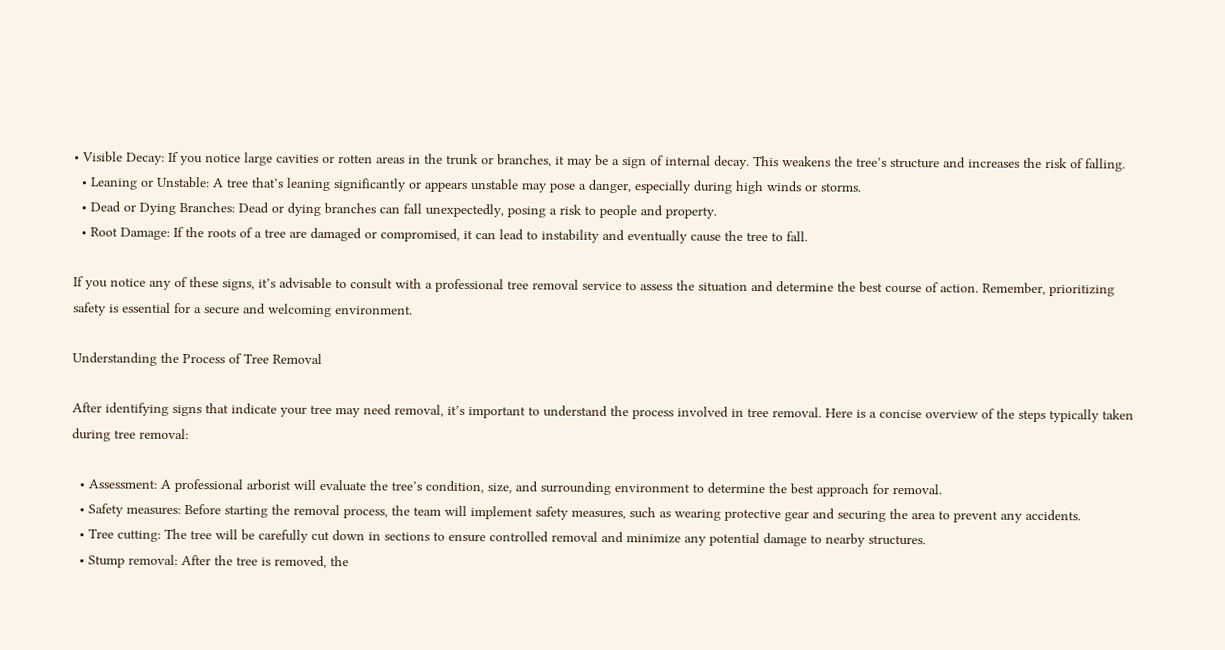• Visible Decay: If you notice large cavities or rotten areas in the trunk or branches, it may be a sign of internal decay. This weakens the tree’s structure and increases the risk of falling.
  • Leaning or Unstable: A tree that’s leaning significantly or appears unstable may pose a danger, especially during high winds or storms.
  • Dead or Dying Branches: Dead or dying branches can fall unexpectedly, posing a risk to people and property.
  • Root Damage: If the roots of a tree are damaged or compromised, it can lead to instability and eventually cause the tree to fall.

If you notice any of these signs, it’s advisable to consult with a professional tree removal service to assess the situation and determine the best course of action. Remember, prioritizing safety is essential for a secure and welcoming environment.

Understanding the Process of Tree Removal

After identifying signs that indicate your tree may need removal, it’s important to understand the process involved in tree removal. Here is a concise overview of the steps typically taken during tree removal:

  • Assessment: A professional arborist will evaluate the tree’s condition, size, and surrounding environment to determine the best approach for removal.
  • Safety measures: Before starting the removal process, the team will implement safety measures, such as wearing protective gear and securing the area to prevent any accidents.
  • Tree cutting: The tree will be carefully cut down in sections to ensure controlled removal and minimize any potential damage to nearby structures.
  • Stump removal: After the tree is removed, the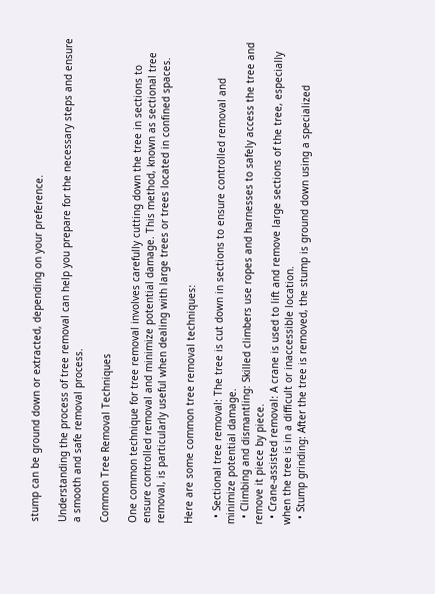stump can be ground down or extracted, depending on your preference.

Understanding the process of tree removal can help you prepare for the necessary steps and ensure a smooth and safe removal process.

Common Tree Removal Techniques

One common technique for tree removal involves carefully cutting down the tree in sections to ensure controlled removal and minimize potential damage. This method, known as sectional tree removal, is particularly useful when dealing with large trees or trees located in confined spaces.

Here are some common tree removal techniques:

  • Sectional tree removal: The tree is cut down in sections to ensure controlled removal and minimize potential damage.
  • Climbing and dismantling: Skilled climbers use ropes and harnesses to safely access the tree and remove it piece by piece.
  • Crane-assisted removal: A crane is used to lift and remove large sections of the tree, especially when the tree is in a difficult or inaccessible location.
  • Stump grinding: After the tree is removed, the stump is ground down using a specialized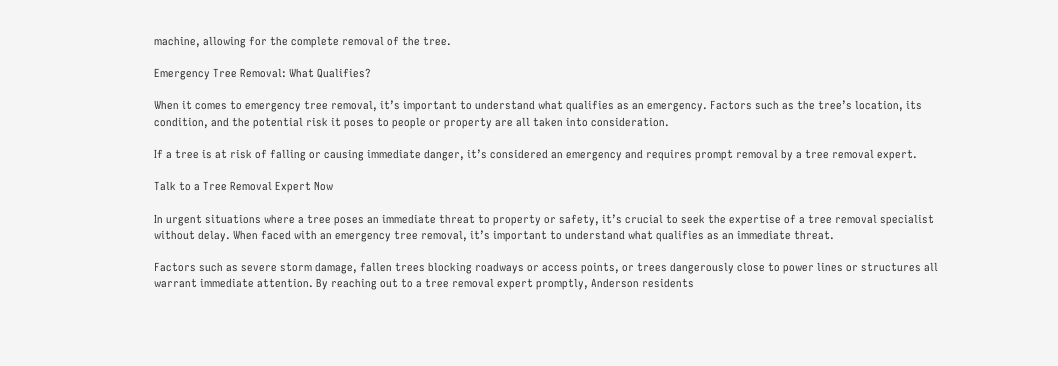machine, allowing for the complete removal of the tree.

Emergency Tree Removal: What Qualifies?

When it comes to emergency tree removal, it’s important to understand what qualifies as an emergency. Factors such as the tree’s location, its condition, and the potential risk it poses to people or property are all taken into consideration.

If a tree is at risk of falling or causing immediate danger, it’s considered an emergency and requires prompt removal by a tree removal expert.

Talk to a Tree Removal Expert Now

In urgent situations where a tree poses an immediate threat to property or safety, it’s crucial to seek the expertise of a tree removal specialist without delay. When faced with an emergency tree removal, it’s important to understand what qualifies as an immediate threat.

Factors such as severe storm damage, fallen trees blocking roadways or access points, or trees dangerously close to power lines or structures all warrant immediate attention. By reaching out to a tree removal expert promptly, Anderson residents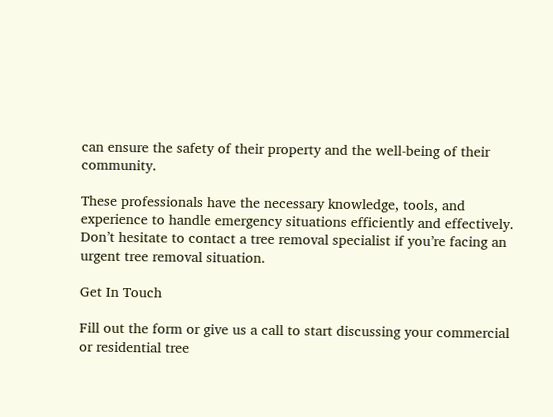can ensure the safety of their property and the well-being of their community.

These professionals have the necessary knowledge, tools, and experience to handle emergency situations efficiently and effectively. Don’t hesitate to contact a tree removal specialist if you’re facing an urgent tree removal situation.

Get In Touch

Fill out the form or give us a call to start discussing your commercial or residential tree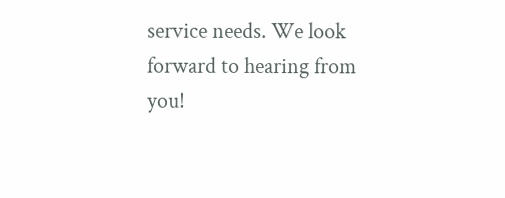service needs. We look forward to hearing from you!